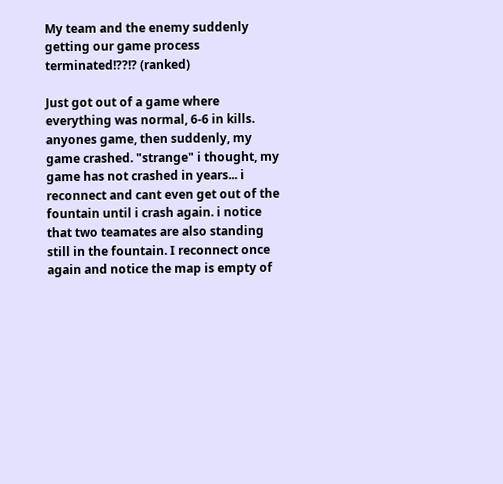My team and the enemy suddenly getting our game process terminated!??!? (ranked)

Just got out of a game where everything was normal, 6-6 in kills. anyones game, then suddenly, my game crashed. "strange" i thought, my game has not crashed in years... i reconnect and cant even get out of the fountain until i crash again. i notice that two teamates are also standing still in the fountain. I reconnect once again and notice the map is empty of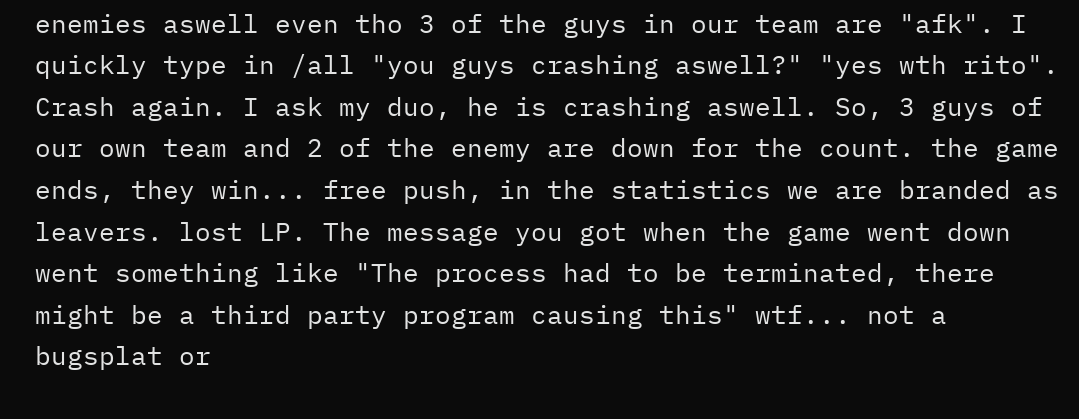enemies aswell even tho 3 of the guys in our team are "afk". I quickly type in /all "you guys crashing aswell?" "yes wth rito". Crash again. I ask my duo, he is crashing aswell. So, 3 guys of our own team and 2 of the enemy are down for the count. the game ends, they win... free push, in the statistics we are branded as leavers. lost LP. The message you got when the game went down went something like "The process had to be terminated, there might be a third party program causing this" wtf... not a bugsplat or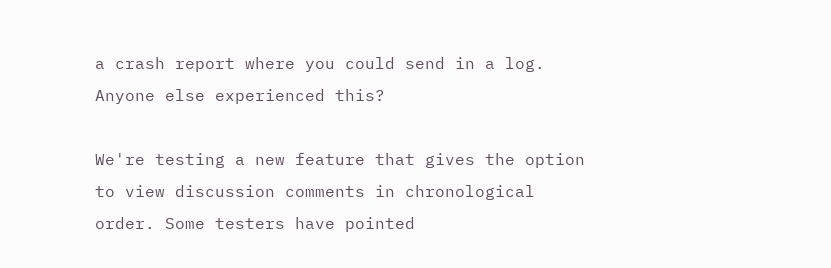a crash report where you could send in a log. Anyone else experienced this?

We're testing a new feature that gives the option to view discussion comments in chronological order. Some testers have pointed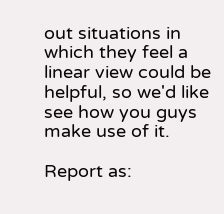out situations in which they feel a linear view could be helpful, so we'd like see how you guys make use of it.

Report as: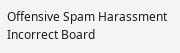Offensive Spam Harassment Incorrect Board